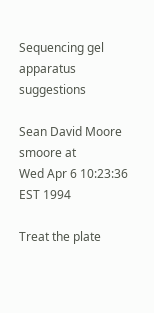Sequencing gel apparatus suggestions

Sean David Moore smoore at
Wed Apr 6 10:23:36 EST 1994

Treat the plate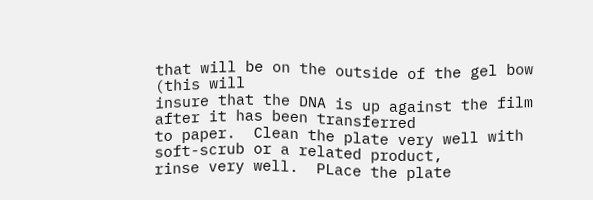that will be on the outside of the gel bow (this will
insure that the DNA is up against the film after it has been transferred
to paper.  Clean the plate very well with soft-scrub or a related product,
rinse very well.  PLace the plate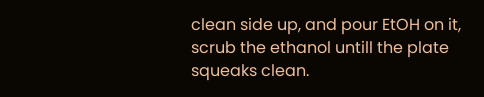clean side up, and pour EtOH on it,
scrub the ethanol untill the plate squeaks clean.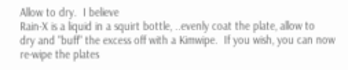Allow to dry.  I believe
Rain-X is a liquid in a squirt bottle, ..evenly coat the plate, allow to
dry and "buff" the excess off with a Kimwipe.  If you wish, you can now
re-wipe the plates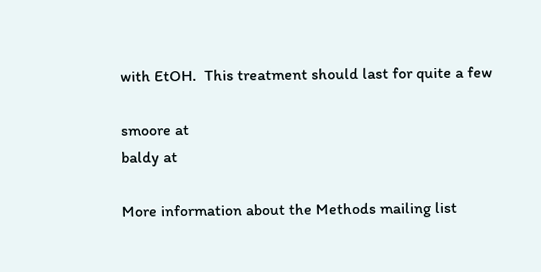with EtOH.  This treatment should last for quite a few

smoore at
baldy at

More information about the Methods mailing list